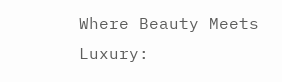Where Beauty Meets Luxury: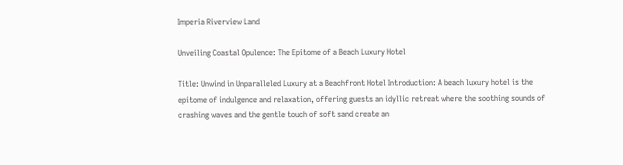Imperia Riverview Land

Unveiling Coastal Opulence: The Epitome of a Beach Luxury Hotel

Title: Unwind in Unparalleled Luxury at a Beachfront Hotel Introduction: A beach luxury hotel is the epitome of indulgence and relaxation, offering guests an idyllic retreat where the soothing sounds of crashing waves and the gentle touch of soft sand create an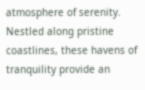atmosphere of serenity. Nestled along pristine coastlines, these havens of tranquility provide an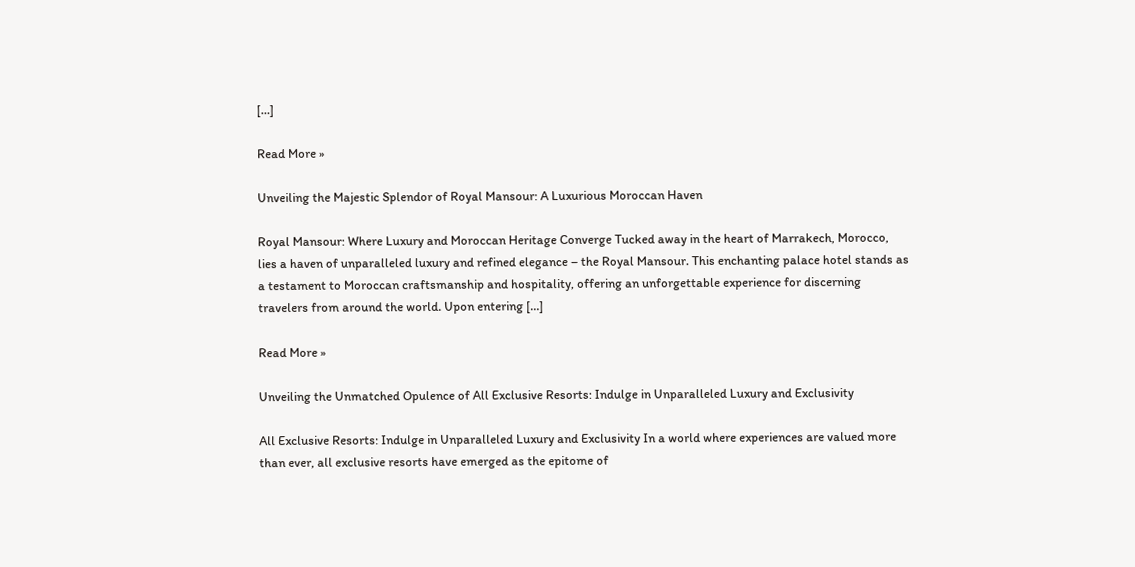[…]

Read More »

Unveiling the Majestic Splendor of Royal Mansour: A Luxurious Moroccan Haven

Royal Mansour: Where Luxury and Moroccan Heritage Converge Tucked away in the heart of Marrakech, Morocco, lies a haven of unparalleled luxury and refined elegance – the Royal Mansour. This enchanting palace hotel stands as a testament to Moroccan craftsmanship and hospitality, offering an unforgettable experience for discerning travelers from around the world. Upon entering […]

Read More »

Unveiling the Unmatched Opulence of All Exclusive Resorts: Indulge in Unparalleled Luxury and Exclusivity

All Exclusive Resorts: Indulge in Unparalleled Luxury and Exclusivity In a world where experiences are valued more than ever, all exclusive resorts have emerged as the epitome of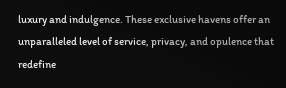luxury and indulgence. These exclusive havens offer an unparalleled level of service, privacy, and opulence that redefine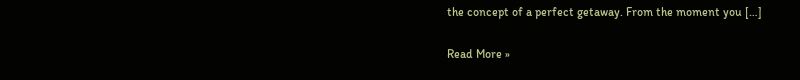the concept of a perfect getaway. From the moment you […]

Read More »